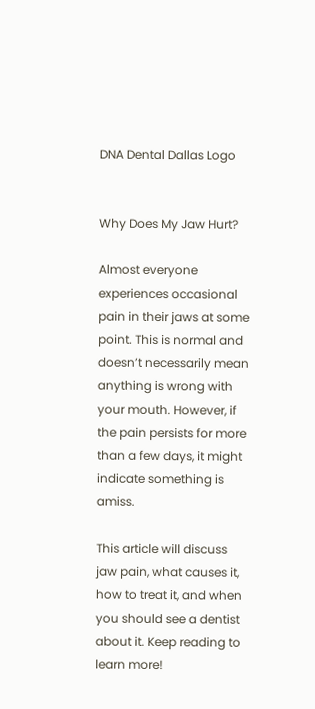DNA Dental Dallas Logo


Why Does My Jaw Hurt?

Almost everyone experiences occasional pain in their jaws at some point. This is normal and doesn’t necessarily mean anything is wrong with your mouth. However, if the pain persists for more than a few days, it might indicate something is amiss.

This article will discuss jaw pain, what causes it, how to treat it, and when you should see a dentist about it. Keep reading to learn more!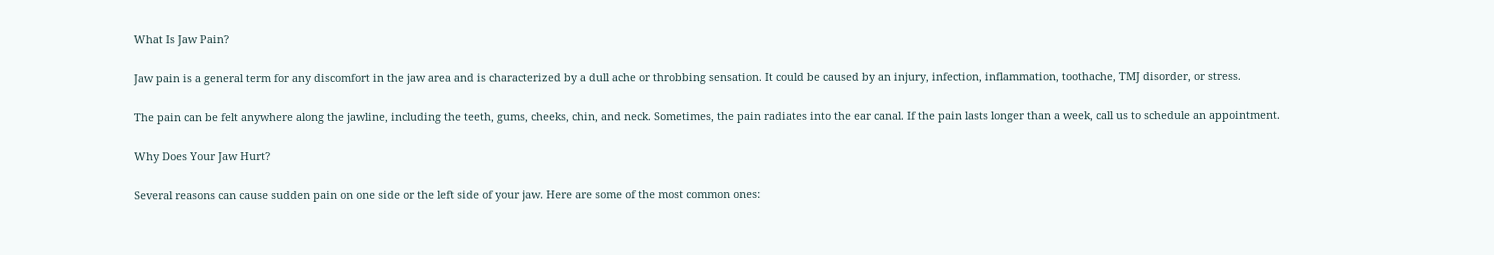What Is Jaw Pain?

Jaw pain is a general term for any discomfort in the jaw area and is characterized by a dull ache or throbbing sensation. It could be caused by an injury, infection, inflammation, toothache, TMJ disorder, or stress.

The pain can be felt anywhere along the jawline, including the teeth, gums, cheeks, chin, and neck. Sometimes, the pain radiates into the ear canal. If the pain lasts longer than a week, call us to schedule an appointment.

Why Does Your Jaw Hurt?

Several reasons can cause sudden pain on one side or the left side of your jaw. Here are some of the most common ones: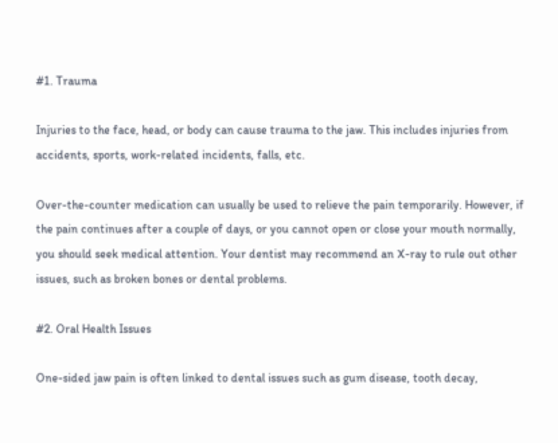#1. Trauma

Injuries to the face, head, or body can cause trauma to the jaw. This includes injuries from accidents, sports, work-related incidents, falls, etc.

Over-the-counter medication can usually be used to relieve the pain temporarily. However, if the pain continues after a couple of days, or you cannot open or close your mouth normally, you should seek medical attention. Your dentist may recommend an X-ray to rule out other issues, such as broken bones or dental problems.

#2. Oral Health Issues

One-sided jaw pain is often linked to dental issues such as gum disease, tooth decay,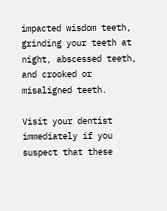impacted wisdom teeth, grinding your teeth at night, abscessed teeth, and crooked or misaligned teeth.

Visit your dentist immediately if you suspect that these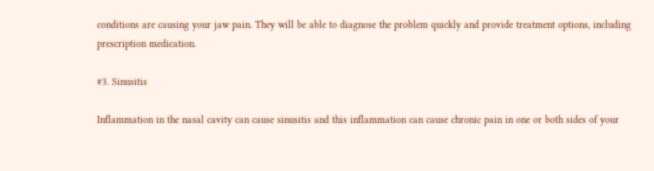conditions are causing your jaw pain. They will be able to diagnose the problem quickly and provide treatment options, including prescription medication.

#3. Sinusitis

Inflammation in the nasal cavity can cause sinusitis and this inflammation can cause chronic pain in one or both sides of your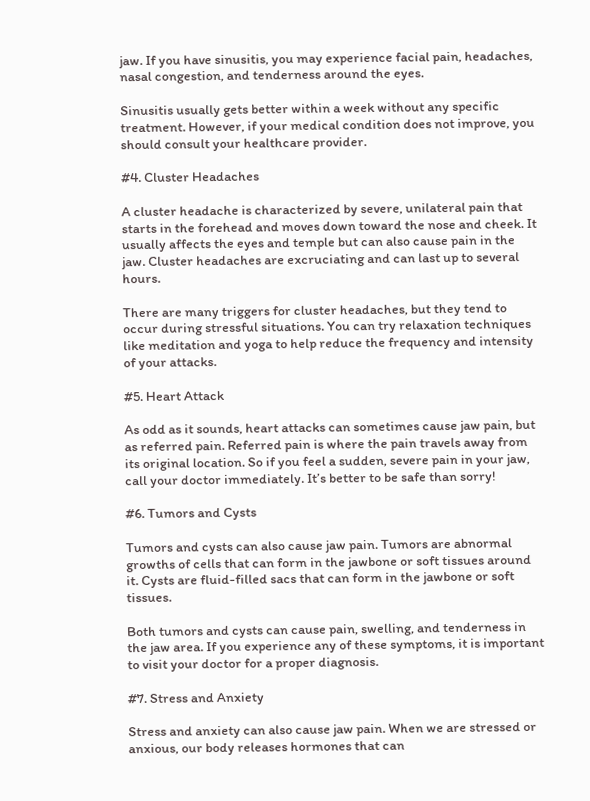jaw. If you have sinusitis, you may experience facial pain, headaches, nasal congestion, and tenderness around the eyes.

Sinusitis usually gets better within a week without any specific treatment. However, if your medical condition does not improve, you should consult your healthcare provider.

#4. Cluster Headaches

A cluster headache is characterized by severe, unilateral pain that starts in the forehead and moves down toward the nose and cheek. It usually affects the eyes and temple but can also cause pain in the jaw. Cluster headaches are excruciating and can last up to several hours.

There are many triggers for cluster headaches, but they tend to occur during stressful situations. You can try relaxation techniques like meditation and yoga to help reduce the frequency and intensity of your attacks.

#5. Heart Attack

As odd as it sounds, heart attacks can sometimes cause jaw pain, but as referred pain. Referred pain is where the pain travels away from its original location. So if you feel a sudden, severe pain in your jaw, call your doctor immediately. It’s better to be safe than sorry!

#6. Tumors and Cysts

Tumors and cysts can also cause jaw pain. Tumors are abnormal growths of cells that can form in the jawbone or soft tissues around it. Cysts are fluid-filled sacs that can form in the jawbone or soft tissues.

Both tumors and cysts can cause pain, swelling, and tenderness in the jaw area. If you experience any of these symptoms, it is important to visit your doctor for a proper diagnosis.

#7. Stress and Anxiety

Stress and anxiety can also cause jaw pain. When we are stressed or anxious, our body releases hormones that can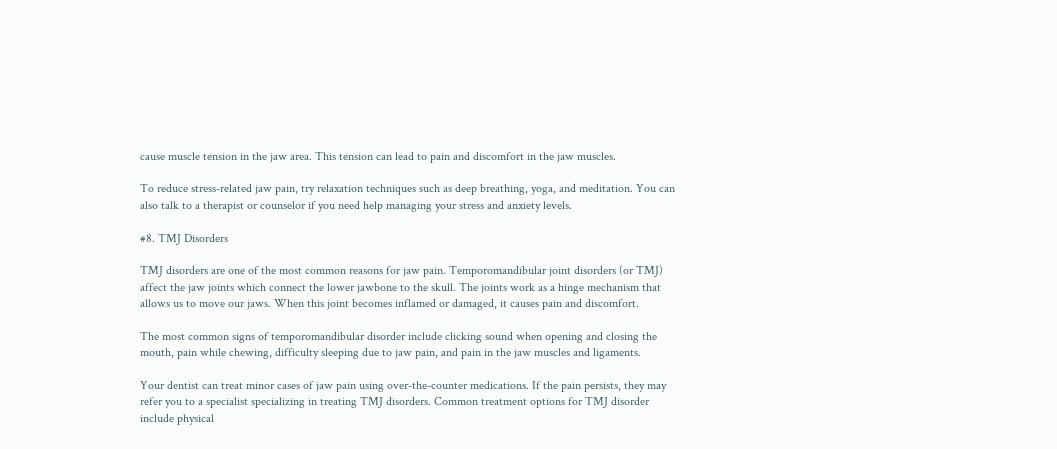cause muscle tension in the jaw area. This tension can lead to pain and discomfort in the jaw muscles.

To reduce stress-related jaw pain, try relaxation techniques such as deep breathing, yoga, and meditation. You can also talk to a therapist or counselor if you need help managing your stress and anxiety levels.

#8. TMJ Disorders

TMJ disorders are one of the most common reasons for jaw pain. Temporomandibular joint disorders (or TMJ) affect the jaw joints which connect the lower jawbone to the skull. The joints work as a hinge mechanism that allows us to move our jaws. When this joint becomes inflamed or damaged, it causes pain and discomfort.

The most common signs of temporomandibular disorder include clicking sound when opening and closing the mouth, pain while chewing, difficulty sleeping due to jaw pain, and pain in the jaw muscles and ligaments.

Your dentist can treat minor cases of jaw pain using over-the-counter medications. If the pain persists, they may refer you to a specialist specializing in treating TMJ disorders. Common treatment options for TMJ disorder include physical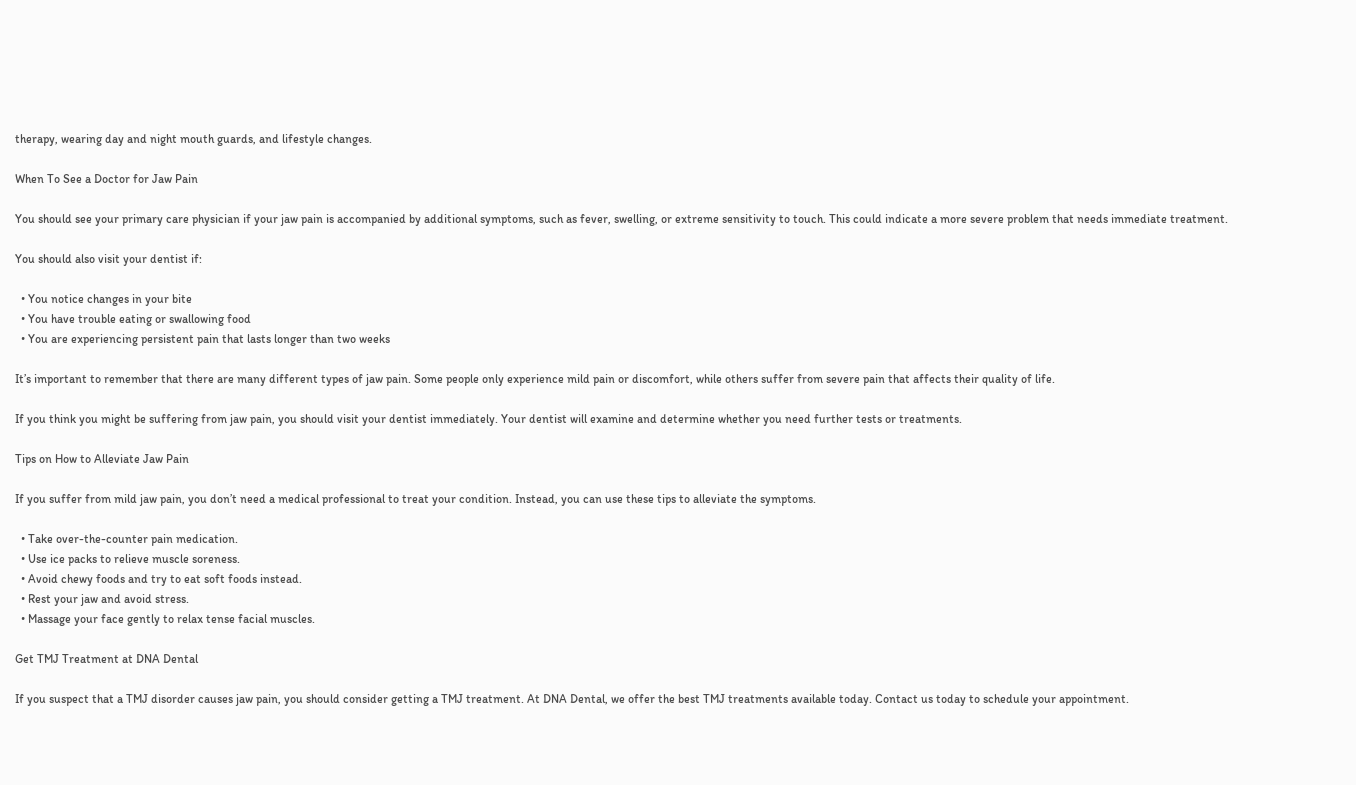therapy, wearing day and night mouth guards, and lifestyle changes.

When To See a Doctor for Jaw Pain

You should see your primary care physician if your jaw pain is accompanied by additional symptoms, such as fever, swelling, or extreme sensitivity to touch. This could indicate a more severe problem that needs immediate treatment.

You should also visit your dentist if:

  • You notice changes in your bite
  • You have trouble eating or swallowing food
  • You are experiencing persistent pain that lasts longer than two weeks

It’s important to remember that there are many different types of jaw pain. Some people only experience mild pain or discomfort, while others suffer from severe pain that affects their quality of life.

If you think you might be suffering from jaw pain, you should visit your dentist immediately. Your dentist will examine and determine whether you need further tests or treatments.

Tips on How to Alleviate Jaw Pain

If you suffer from mild jaw pain, you don’t need a medical professional to treat your condition. Instead, you can use these tips to alleviate the symptoms.

  • Take over-the-counter pain medication.
  • Use ice packs to relieve muscle soreness.
  • Avoid chewy foods and try to eat soft foods instead.
  • Rest your jaw and avoid stress.
  • Massage your face gently to relax tense facial muscles.

Get TMJ Treatment at DNA Dental

If you suspect that a TMJ disorder causes jaw pain, you should consider getting a TMJ treatment. At DNA Dental, we offer the best TMJ treatments available today. Contact us today to schedule your appointment.